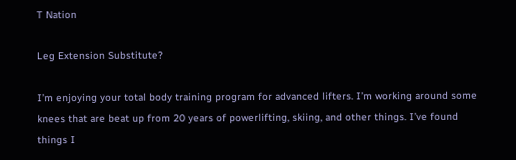T Nation

Leg Extension Substitute?

I’m enjoying your total body training program for advanced lifters. I’m working around some knees that are beat up from 20 years of powerlifting, skiing, and other things. I’ve found things I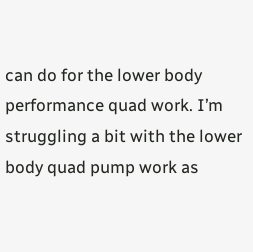can do for the lower body performance quad work. I’m struggling a bit with the lower body quad pump work as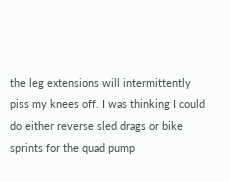the leg extensions will intermittently piss my knees off. I was thinking I could do either reverse sled drags or bike sprints for the quad pump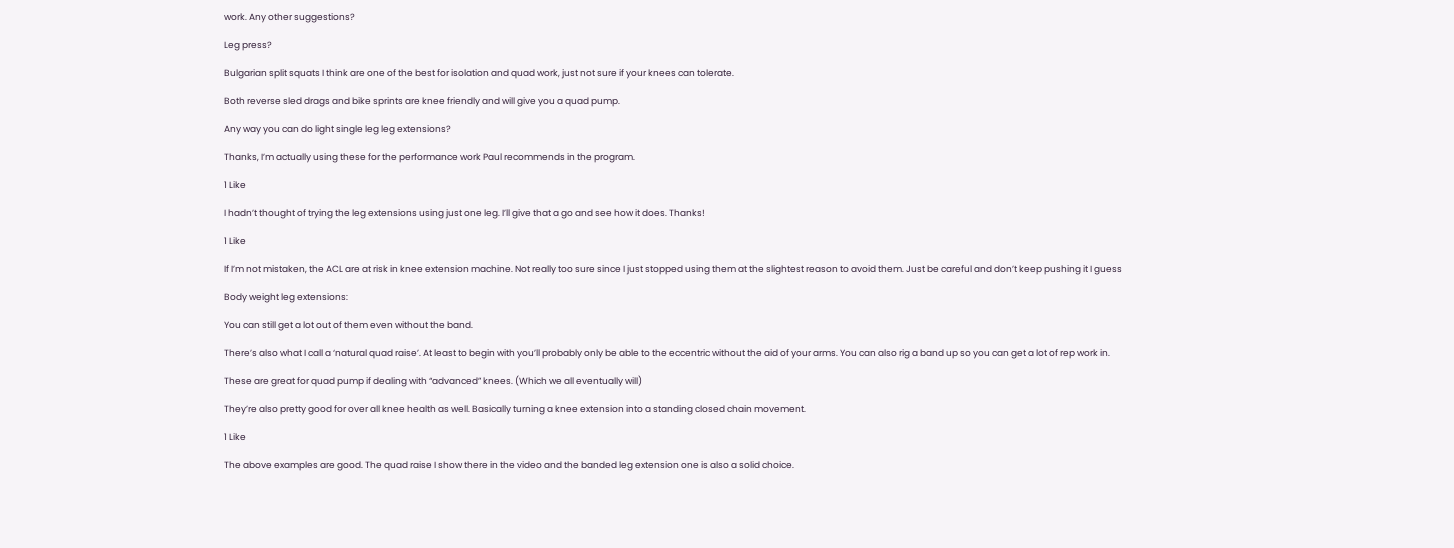work. Any other suggestions?

Leg press?

Bulgarian split squats I think are one of the best for isolation and quad work, just not sure if your knees can tolerate.

Both reverse sled drags and bike sprints are knee friendly and will give you a quad pump.

Any way you can do light single leg leg extensions?

Thanks, I’m actually using these for the performance work Paul recommends in the program.

1 Like

I hadn’t thought of trying the leg extensions using just one leg. I’ll give that a go and see how it does. Thanks!

1 Like

If I’m not mistaken, the ACL are at risk in knee extension machine. Not really too sure since I just stopped using them at the slightest reason to avoid them. Just be careful and don’t keep pushing it I guess

Body weight leg extensions:

You can still get a lot out of them even without the band.

There’s also what I call a ‘natural quad raise’. At least to begin with you’ll probably only be able to the eccentric without the aid of your arms. You can also rig a band up so you can get a lot of rep work in.

These are great for quad pump if dealing with “advanced” knees. (Which we all eventually will)

They’re also pretty good for over all knee health as well. Basically turning a knee extension into a standing closed chain movement.

1 Like

The above examples are good. The quad raise I show there in the video and the banded leg extension one is also a solid choice.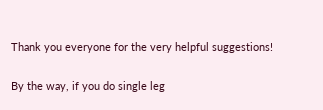Thank you everyone for the very helpful suggestions!

By the way, if you do single leg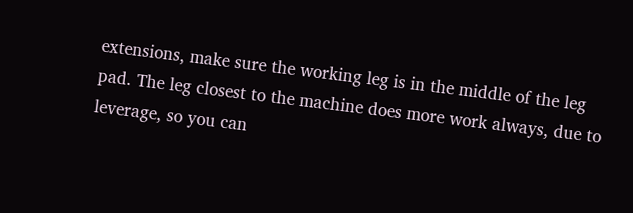extensions, make sure the working leg is in the middle of the leg pad. The leg closest to the machine does more work always, due to leverage, so you can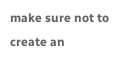make sure not to create an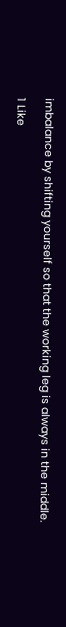imbalance by shifting yourself so that the working leg is always in the middle.

1 Like